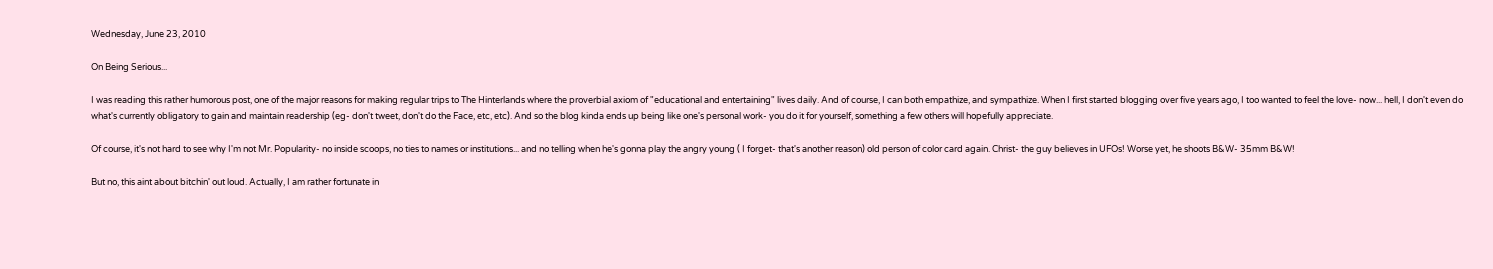Wednesday, June 23, 2010

On Being Serious...

I was reading this rather humorous post, one of the major reasons for making regular trips to The Hinterlands where the proverbial axiom of "educational and entertaining" lives daily. And of course, I can both empathize, and sympathize. When I first started blogging over five years ago, I too wanted to feel the love- now... hell, I don't even do what's currently obligatory to gain and maintain readership (eg- don't tweet, don't do the Face, etc, etc). And so the blog kinda ends up being like one's personal work- you do it for yourself, something a few others will hopefully appreciate.

Of course, it's not hard to see why I'm not Mr. Popularity- no inside scoops, no ties to names or institutions... and no telling when he's gonna play the angry young ( I forget- that's another reason) old person of color card again. Christ- the guy believes in UFOs! Worse yet, he shoots B&W- 35mm B&W!

But no, this aint about bitchin' out loud. Actually, I am rather fortunate in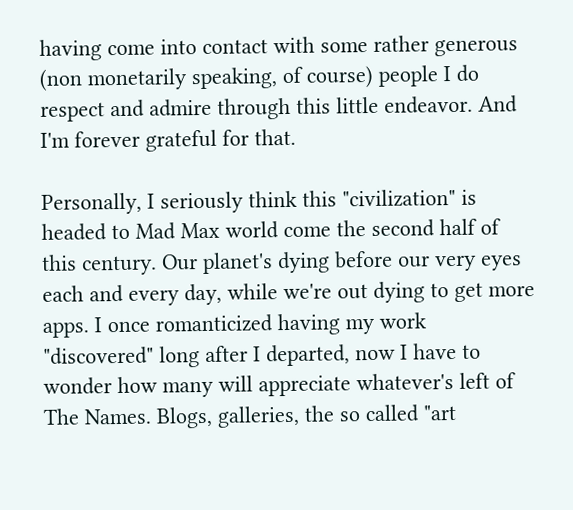having come into contact with some rather generous (non monetarily speaking, of course) people I do respect and admire through this little endeavor. And I'm forever grateful for that.

Personally, I seriously think this "civilization" is headed to Mad Max world come the second half of this century. Our planet's dying before our very eyes each and every day, while we're out dying to get more apps. I once romanticized having my work "discovered" long after I departed, now I have to wonder how many will appreciate whatever's left of The Names. Blogs, galleries, the so called "art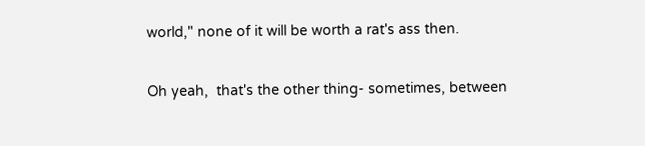world," none of it will be worth a rat's ass then.

Oh yeah,  that's the other thing- sometimes, between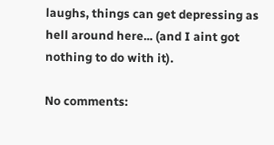laughs, things can get depressing as hell around here... (and I aint got nothing to do with it).

No comments: